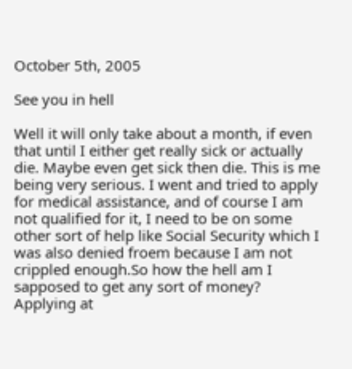October 5th, 2005

See you in hell

Well it will only take about a month, if even that until I either get really sick or actually die. Maybe even get sick then die. This is me being very serious. I went and tried to apply for medical assistance, and of course I am not qualified for it, I need to be on some other sort of help like Social Security which I was also denied froem because I am not crippled enough.So how the hell am I sapposed to get any sort of money? Applying at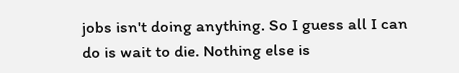jobs isn't doing anything. So I guess all I can do is wait to die. Nothing else is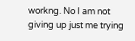workng. No I am not giving up just me trying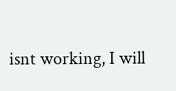isnt working, I will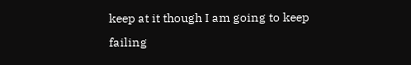keep at it though I am going to keep failing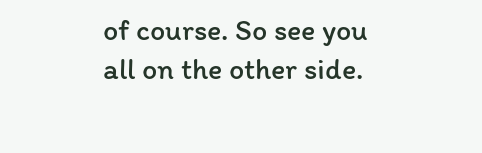of course. So see you all on the other side.